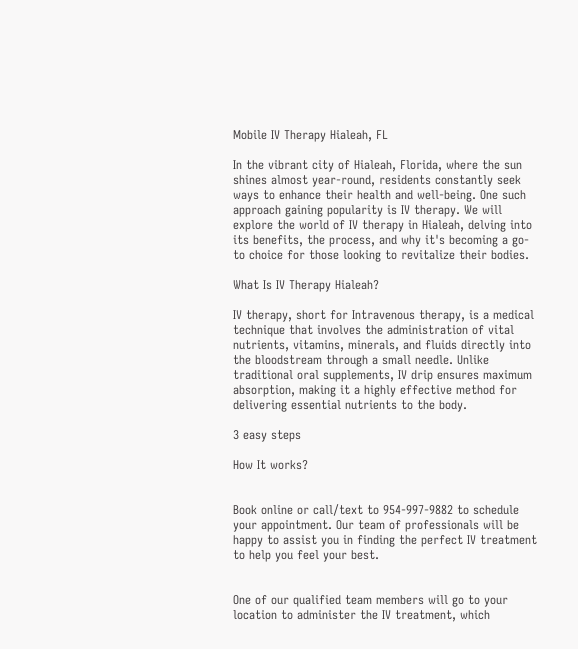Mobile IV Therapy Hialeah, FL

In the vibrant city of Hialeah, Florida, where the sun shines almost year-round, residents constantly seek ways to enhance their health and well-being. One such approach gaining popularity is IV therapy. We will explore the world of IV therapy in Hialeah, delving into its benefits, the process, and why it's becoming a go-to choice for those looking to revitalize their bodies.

What Is IV Therapy Hialeah?

IV therapy, short for Intravenous therapy, is a medical technique that involves the administration of vital nutrients, vitamins, minerals, and fluids directly into the bloodstream through a small needle. Unlike traditional oral supplements, IV drip ensures maximum absorption, making it a highly effective method for delivering essential nutrients to the body.

3 easy steps

How It works?


Book online or call/text to 954-997-9882 to schedule your appointment. Our team of professionals will be happy to assist you in finding the perfect IV treatment to help you feel your best.


One of our qualified team members will go to your location to administer the IV treatment, which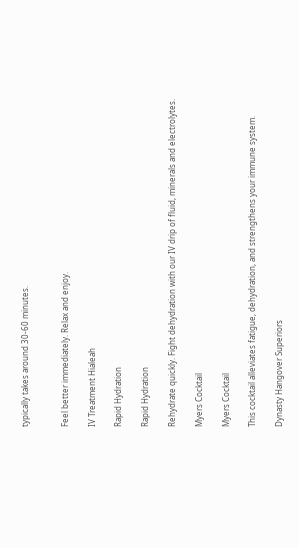typically takes around 30-60 minutes.


Feel better immediately. Relax and enjoy.

IV Treatment Hialeah

Rapid Hydration

Rapid Hydration

Rehydrate quickly. Fight dehydration with our IV drip of fluid, minerals and electrolytes.

Myers Cocktail

Myers Cocktail

This cocktail alleviates fatigue, dehydration, and strengthens your immune system.

Dynasty Hangover Superiors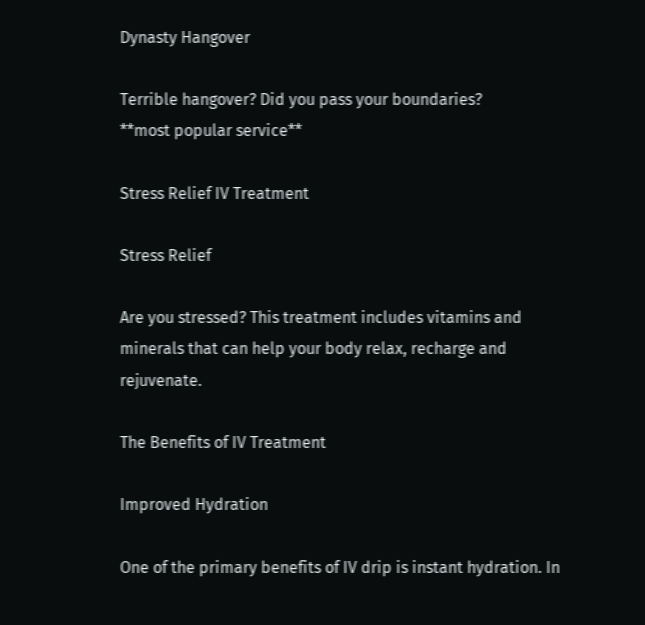Dynasty Hangover

Terrible hangover? Did you pass your boundaries?
**most popular service**

Stress Relief IV Treatment

Stress Relief

Are you stressed? This treatment includes vitamins and minerals that can help your body relax, recharge and rejuvenate.

The Benefits of IV Treatment

Improved Hydration

One of the primary benefits of IV drip is instant hydration. In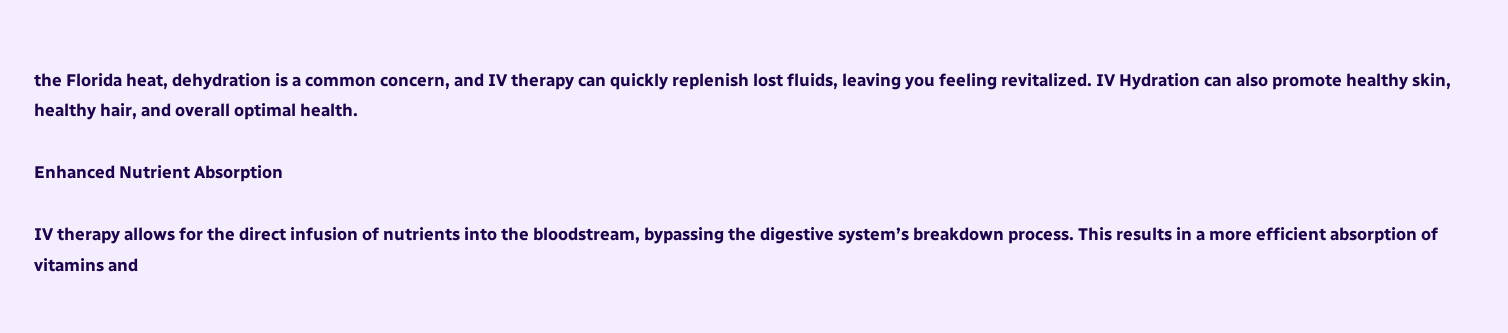the Florida heat, dehydration is a common concern, and IV therapy can quickly replenish lost fluids, leaving you feeling revitalized. IV Hydration can also promote healthy skin, healthy hair, and overall optimal health.

Enhanced Nutrient Absorption

IV therapy allows for the direct infusion of nutrients into the bloodstream, bypassing the digestive system’s breakdown process. This results in a more efficient absorption of vitamins and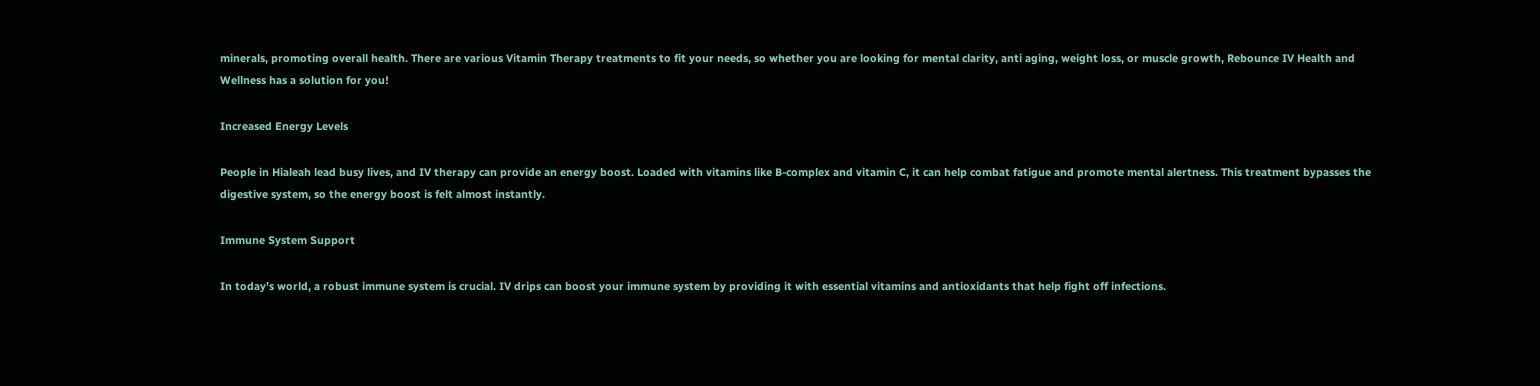minerals, promoting overall health. There are various Vitamin Therapy treatments to fit your needs, so whether you are looking for mental clarity, anti aging, weight loss, or muscle growth, Rebounce IV Health and Wellness has a solution for you!

Increased Energy Levels

People in Hialeah lead busy lives, and IV therapy can provide an energy boost. Loaded with vitamins like B-complex and vitamin C, it can help combat fatigue and promote mental alertness. This treatment bypasses the digestive system, so the energy boost is felt almost instantly.

Immune System Support

In today’s world, a robust immune system is crucial. IV drips can boost your immune system by providing it with essential vitamins and antioxidants that help fight off infections.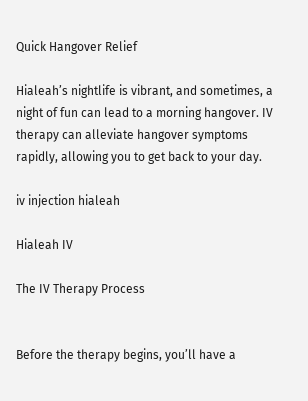Quick Hangover Relief

Hialeah’s nightlife is vibrant, and sometimes, a night of fun can lead to a morning hangover. IV therapy can alleviate hangover symptoms rapidly, allowing you to get back to your day.

iv injection hialeah

Hialeah IV

The IV Therapy Process


Before the therapy begins, you’ll have a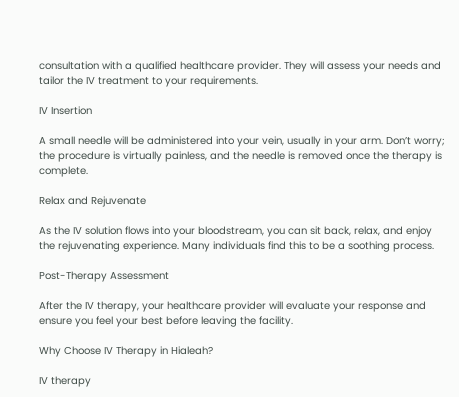consultation with a qualified healthcare provider. They will assess your needs and tailor the IV treatment to your requirements.

IV Insertion

A small needle will be administered into your vein, usually in your arm. Don’t worry; the procedure is virtually painless, and the needle is removed once the therapy is complete.

Relax and Rejuvenate

As the IV solution flows into your bloodstream, you can sit back, relax, and enjoy the rejuvenating experience. Many individuals find this to be a soothing process.

Post-Therapy Assessment

After the IV therapy, your healthcare provider will evaluate your response and ensure you feel your best before leaving the facility.

Why Choose IV Therapy in Hialeah?

IV therapy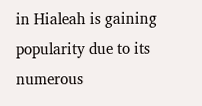in Hialeah is gaining popularity due to its numerous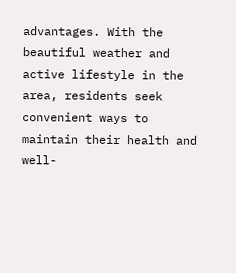advantages. With the beautiful weather and active lifestyle in the area, residents seek convenient ways to maintain their health and well-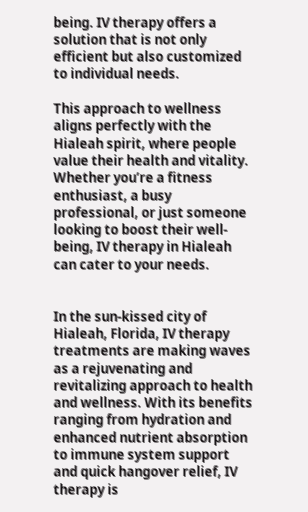being. IV therapy offers a solution that is not only efficient but also customized to individual needs.

This approach to wellness aligns perfectly with the Hialeah spirit, where people value their health and vitality. Whether you’re a fitness enthusiast, a busy professional, or just someone looking to boost their well-being, IV therapy in Hialeah can cater to your needs.


In the sun-kissed city of Hialeah, Florida, IV therapy treatments are making waves as a rejuvenating and revitalizing approach to health and wellness. With its benefits ranging from hydration and enhanced nutrient absorption to immune system support and quick hangover relief, IV therapy is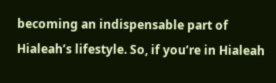becoming an indispensable part of Hialeah’s lifestyle. So, if you’re in Hialeah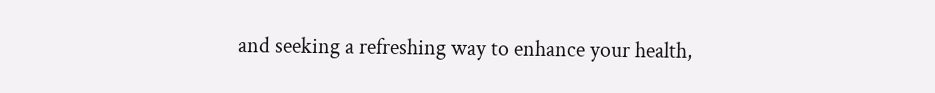and seeking a refreshing way to enhance your health,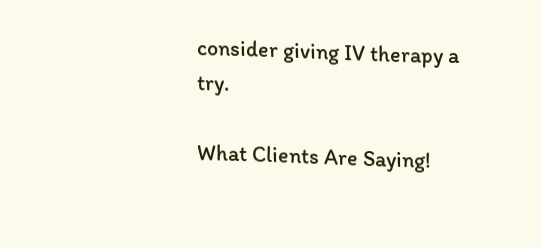consider giving IV therapy a try.

What Clients Are Saying!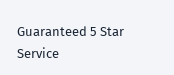Guaranteed 5 Star Service